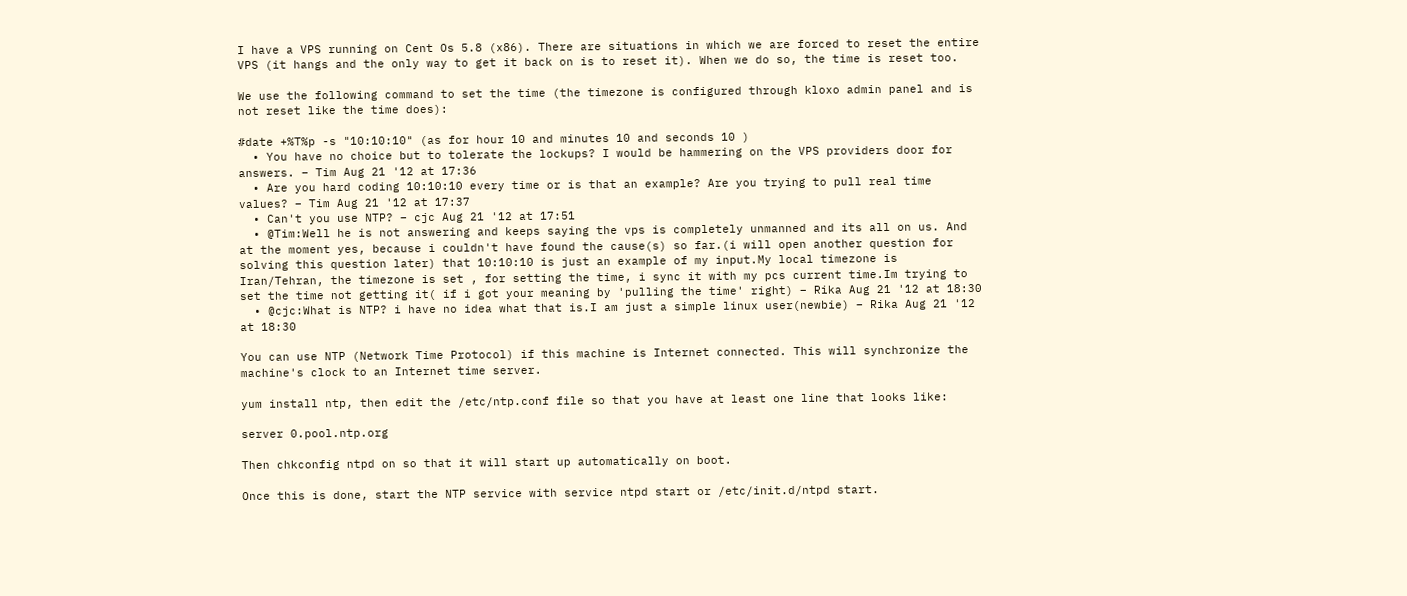I have a VPS running on Cent Os 5.8 (x86). There are situations in which we are forced to reset the entire VPS (it hangs and the only way to get it back on is to reset it). When we do so, the time is reset too.

We use the following command to set the time (the timezone is configured through kloxo admin panel and is not reset like the time does):

#date +%T%p -s "10:10:10" (as for hour 10 and minutes 10 and seconds 10 )
  • You have no choice but to tolerate the lockups? I would be hammering on the VPS providers door for answers. – Tim Aug 21 '12 at 17:36
  • Are you hard coding 10:10:10 every time or is that an example? Are you trying to pull real time values? – Tim Aug 21 '12 at 17:37
  • Can't you use NTP? – cjc Aug 21 '12 at 17:51
  • @Tim:Well he is not answering and keeps saying the vps is completely unmanned and its all on us. And at the moment yes, because i couldn't have found the cause(s) so far.(i will open another question for solving this question later) that 10:10:10 is just an example of my input.My local timezone is Iran/Tehran, the timezone is set , for setting the time, i sync it with my pcs current time.Im trying to set the time not getting it( if i got your meaning by 'pulling the time' right) – Rika Aug 21 '12 at 18:30
  • @cjc:What is NTP? i have no idea what that is.I am just a simple linux user(newbie) – Rika Aug 21 '12 at 18:30

You can use NTP (Network Time Protocol) if this machine is Internet connected. This will synchronize the machine's clock to an Internet time server.

yum install ntp, then edit the /etc/ntp.conf file so that you have at least one line that looks like:

server 0.pool.ntp.org

Then chkconfig ntpd on so that it will start up automatically on boot.

Once this is done, start the NTP service with service ntpd start or /etc/init.d/ntpd start.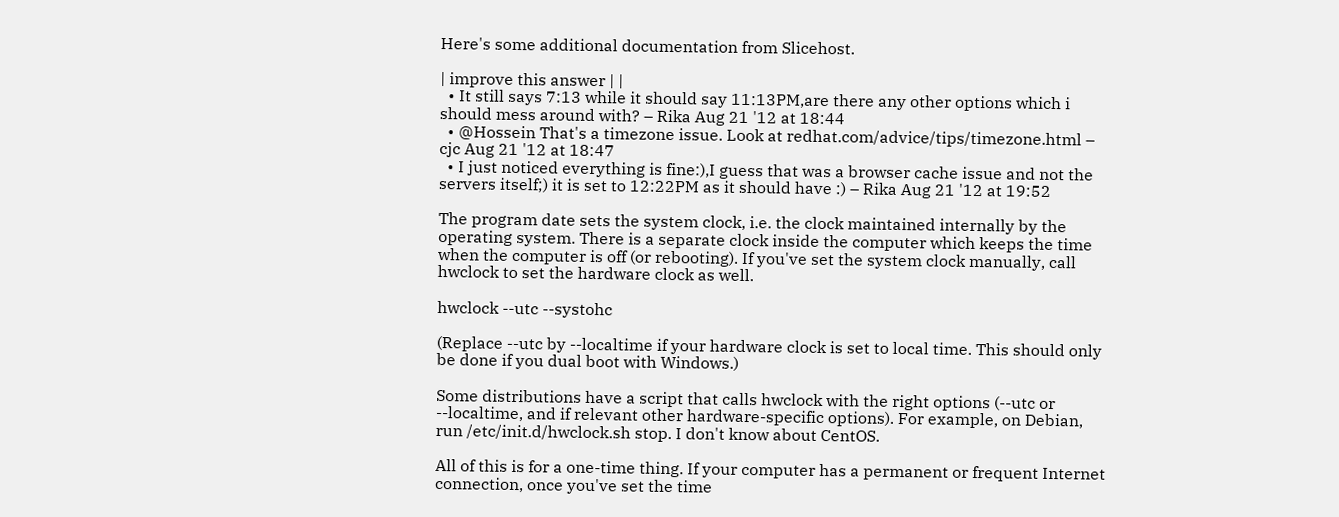Here's some additional documentation from Slicehost.

| improve this answer | |
  • It still says 7:13 while it should say 11:13PM,are there any other options which i should mess around with? – Rika Aug 21 '12 at 18:44
  • @Hossein That's a timezone issue. Look at redhat.com/advice/tips/timezone.html – cjc Aug 21 '12 at 18:47
  • I just noticed everything is fine:),I guess that was a browser cache issue and not the servers itself;) it is set to 12:22PM as it should have :) – Rika Aug 21 '12 at 19:52

The program date sets the system clock, i.e. the clock maintained internally by the operating system. There is a separate clock inside the computer which keeps the time when the computer is off (or rebooting). If you've set the system clock manually, call hwclock to set the hardware clock as well.

hwclock --utc --systohc

(Replace --utc by --localtime if your hardware clock is set to local time. This should only be done if you dual boot with Windows.)

Some distributions have a script that calls hwclock with the right options (--utc or --localtime, and if relevant other hardware-specific options). For example, on Debian, run /etc/init.d/hwclock.sh stop. I don't know about CentOS.

All of this is for a one-time thing. If your computer has a permanent or frequent Internet connection, once you've set the time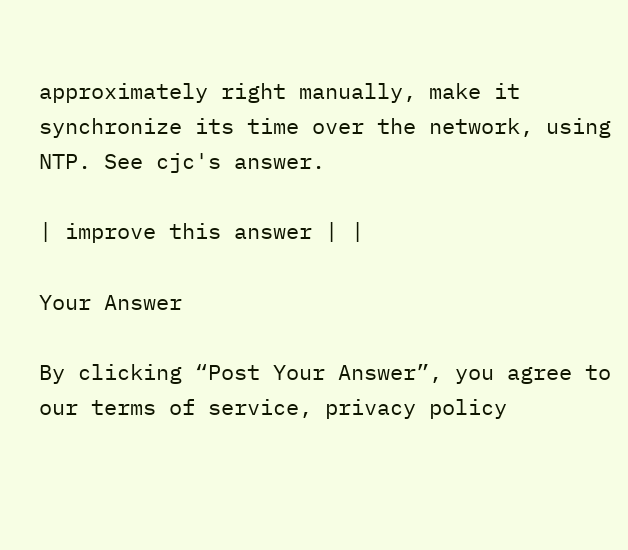approximately right manually, make it synchronize its time over the network, using NTP. See cjc's answer.

| improve this answer | |

Your Answer

By clicking “Post Your Answer”, you agree to our terms of service, privacy policy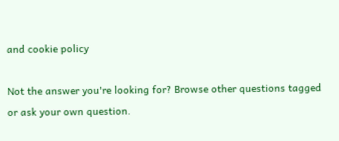and cookie policy

Not the answer you're looking for? Browse other questions tagged or ask your own question.